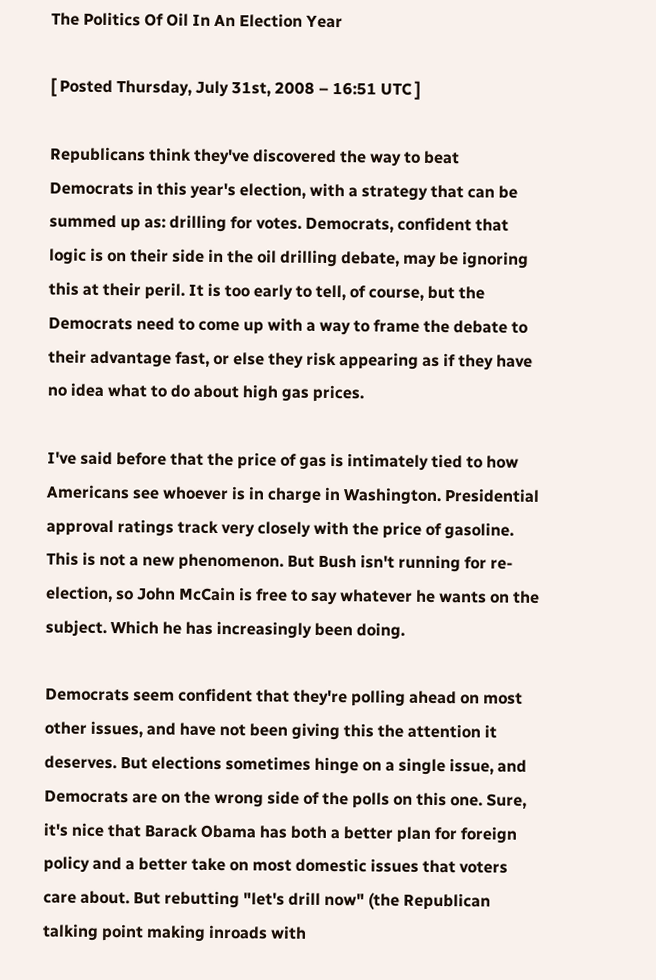The Politics Of Oil In An Election Year

[ Posted Thursday, July 31st, 2008 – 16:51 UTC ]

Republicans think they've discovered the way to beat Democrats in this year's election, with a strategy that can be summed up as: drilling for votes. Democrats, confident that logic is on their side in the oil drilling debate, may be ignoring this at their peril. It is too early to tell, of course, but the Democrats need to come up with a way to frame the debate to their advantage fast, or else they risk appearing as if they have no idea what to do about high gas prices.

I've said before that the price of gas is intimately tied to how Americans see whoever is in charge in Washington. Presidential approval ratings track very closely with the price of gasoline. This is not a new phenomenon. But Bush isn't running for re-election, so John McCain is free to say whatever he wants on the subject. Which he has increasingly been doing.

Democrats seem confident that they're polling ahead on most other issues, and have not been giving this the attention it deserves. But elections sometimes hinge on a single issue, and Democrats are on the wrong side of the polls on this one. Sure, it's nice that Barack Obama has both a better plan for foreign policy and a better take on most domestic issues that voters care about. But rebutting "let's drill now" (the Republican talking point making inroads with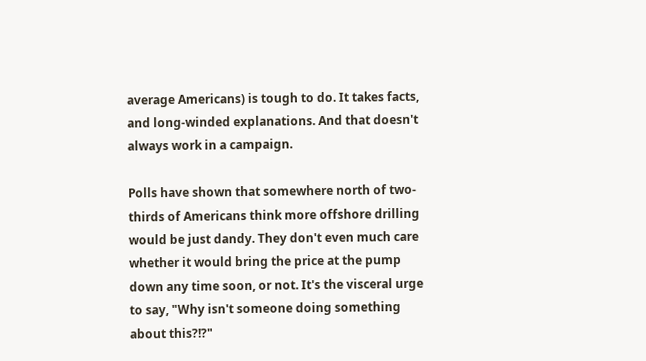average Americans) is tough to do. It takes facts, and long-winded explanations. And that doesn't always work in a campaign.

Polls have shown that somewhere north of two-thirds of Americans think more offshore drilling would be just dandy. They don't even much care whether it would bring the price at the pump down any time soon, or not. It's the visceral urge to say, "Why isn't someone doing something about this?!?"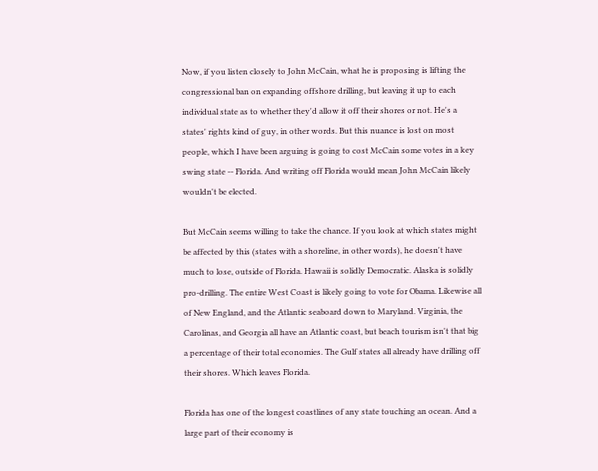Now, if you listen closely to John McCain, what he is proposing is lifting the congressional ban on expanding offshore drilling, but leaving it up to each individual state as to whether they'd allow it off their shores or not. He's a states' rights kind of guy, in other words. But this nuance is lost on most people, which I have been arguing is going to cost McCain some votes in a key swing state -- Florida. And writing off Florida would mean John McCain likely wouldn't be elected.

But McCain seems willing to take the chance. If you look at which states might be affected by this (states with a shoreline, in other words), he doesn't have much to lose, outside of Florida. Hawaii is solidly Democratic. Alaska is solidly pro-drilling. The entire West Coast is likely going to vote for Obama. Likewise all of New England, and the Atlantic seaboard down to Maryland. Virginia, the Carolinas, and Georgia all have an Atlantic coast, but beach tourism isn't that big a percentage of their total economies. The Gulf states all already have drilling off their shores. Which leaves Florida.

Florida has one of the longest coastlines of any state touching an ocean. And a large part of their economy is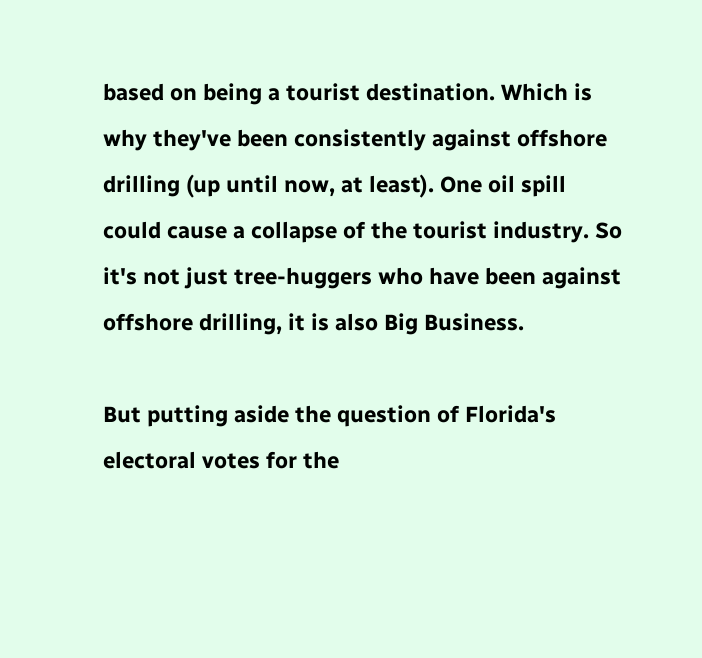based on being a tourist destination. Which is why they've been consistently against offshore drilling (up until now, at least). One oil spill could cause a collapse of the tourist industry. So it's not just tree-huggers who have been against offshore drilling, it is also Big Business.

But putting aside the question of Florida's electoral votes for the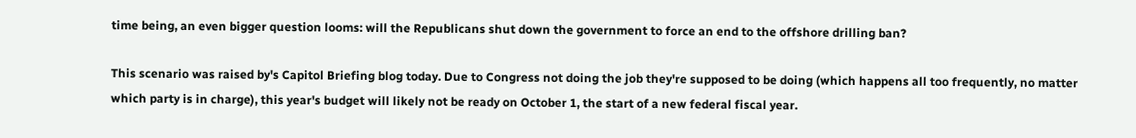time being, an even bigger question looms: will the Republicans shut down the government to force an end to the offshore drilling ban?

This scenario was raised by's Capitol Briefing blog today. Due to Congress not doing the job they're supposed to be doing (which happens all too frequently, no matter which party is in charge), this year's budget will likely not be ready on October 1, the start of a new federal fiscal year.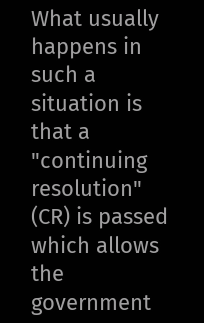What usually happens in such a situation is that a "continuing resolution" (CR) is passed which allows the government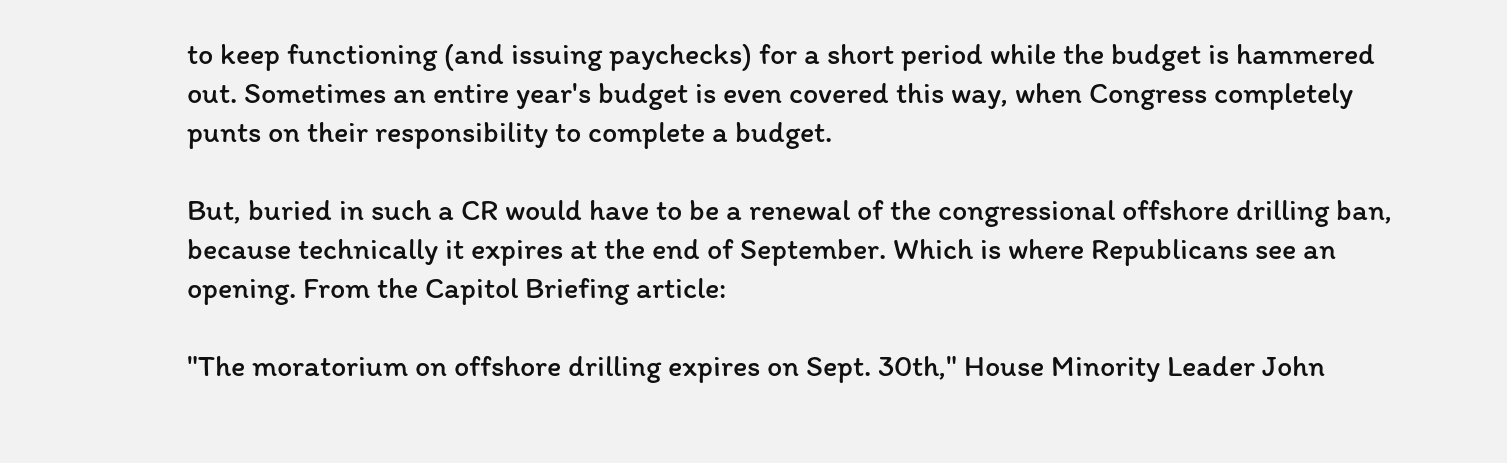to keep functioning (and issuing paychecks) for a short period while the budget is hammered out. Sometimes an entire year's budget is even covered this way, when Congress completely punts on their responsibility to complete a budget.

But, buried in such a CR would have to be a renewal of the congressional offshore drilling ban, because technically it expires at the end of September. Which is where Republicans see an opening. From the Capitol Briefing article:

"The moratorium on offshore drilling expires on Sept. 30th," House Minority Leader John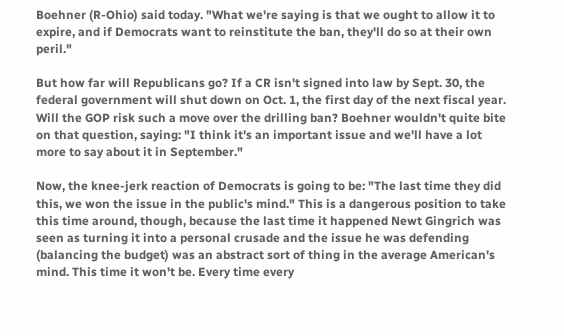Boehner (R-Ohio) said today. "What we're saying is that we ought to allow it to expire, and if Democrats want to reinstitute the ban, they'll do so at their own peril."

But how far will Republicans go? If a CR isn't signed into law by Sept. 30, the federal government will shut down on Oct. 1, the first day of the next fiscal year. Will the GOP risk such a move over the drilling ban? Boehner wouldn't quite bite on that question, saying: "I think it's an important issue and we'll have a lot more to say about it in September."

Now, the knee-jerk reaction of Democrats is going to be: "The last time they did this, we won the issue in the public's mind." This is a dangerous position to take this time around, though, because the last time it happened Newt Gingrich was seen as turning it into a personal crusade and the issue he was defending (balancing the budget) was an abstract sort of thing in the average American's mind. This time it won't be. Every time every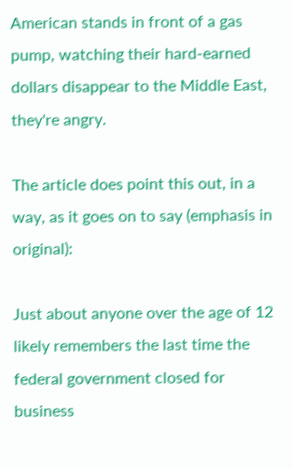American stands in front of a gas pump, watching their hard-earned dollars disappear to the Middle East, they're angry.

The article does point this out, in a way, as it goes on to say (emphasis in original):

Just about anyone over the age of 12 likely remembers the last time the federal government closed for business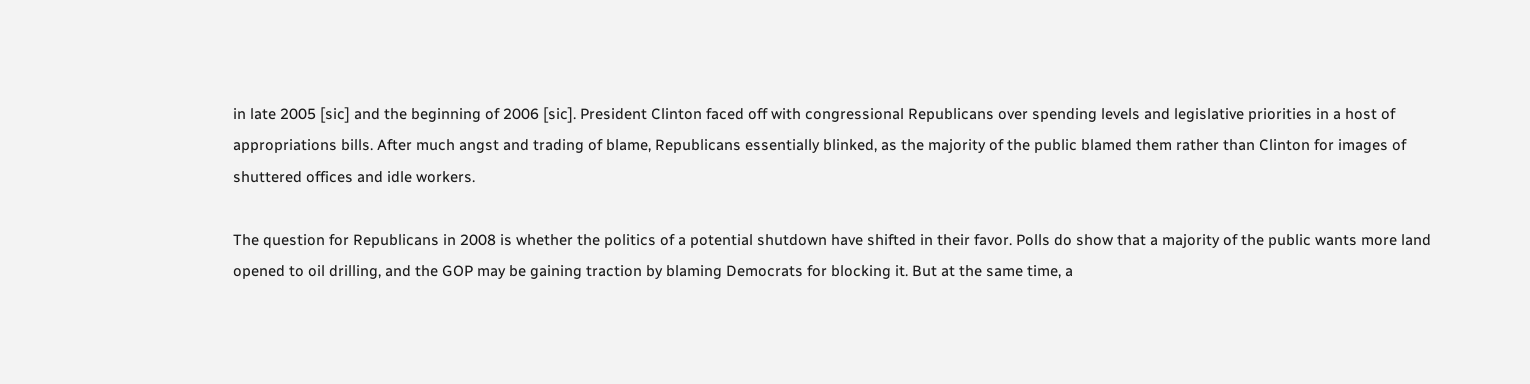in late 2005 [sic] and the beginning of 2006 [sic]. President Clinton faced off with congressional Republicans over spending levels and legislative priorities in a host of appropriations bills. After much angst and trading of blame, Republicans essentially blinked, as the majority of the public blamed them rather than Clinton for images of shuttered offices and idle workers.

The question for Republicans in 2008 is whether the politics of a potential shutdown have shifted in their favor. Polls do show that a majority of the public wants more land opened to oil drilling, and the GOP may be gaining traction by blaming Democrats for blocking it. But at the same time, a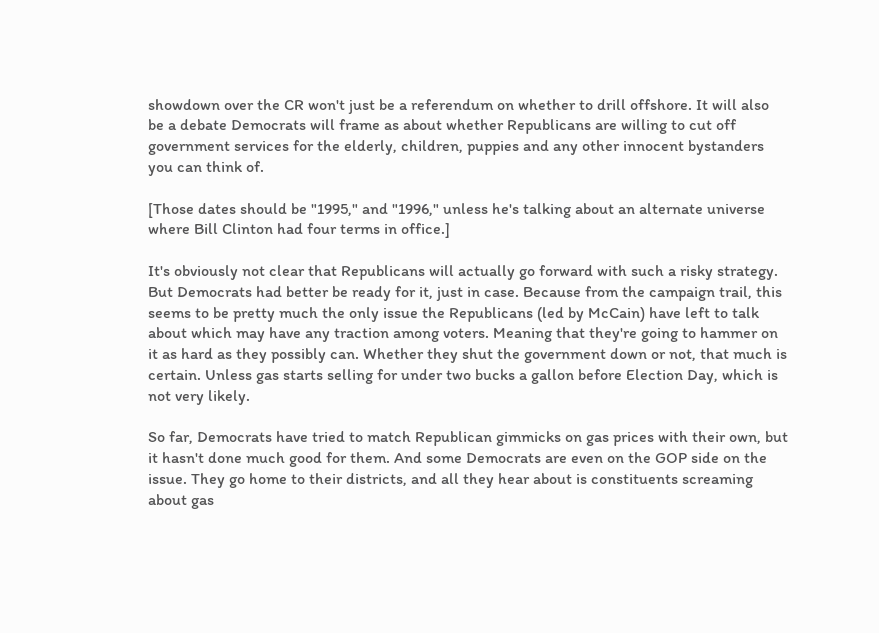showdown over the CR won't just be a referendum on whether to drill offshore. It will also be a debate Democrats will frame as about whether Republicans are willing to cut off government services for the elderly, children, puppies and any other innocent bystanders you can think of.

[Those dates should be "1995," and "1996," unless he's talking about an alternate universe where Bill Clinton had four terms in office.]

It's obviously not clear that Republicans will actually go forward with such a risky strategy. But Democrats had better be ready for it, just in case. Because from the campaign trail, this seems to be pretty much the only issue the Republicans (led by McCain) have left to talk about which may have any traction among voters. Meaning that they're going to hammer on it as hard as they possibly can. Whether they shut the government down or not, that much is certain. Unless gas starts selling for under two bucks a gallon before Election Day, which is not very likely.

So far, Democrats have tried to match Republican gimmicks on gas prices with their own, but it hasn't done much good for them. And some Democrats are even on the GOP side on the issue. They go home to their districts, and all they hear about is constituents screaming about gas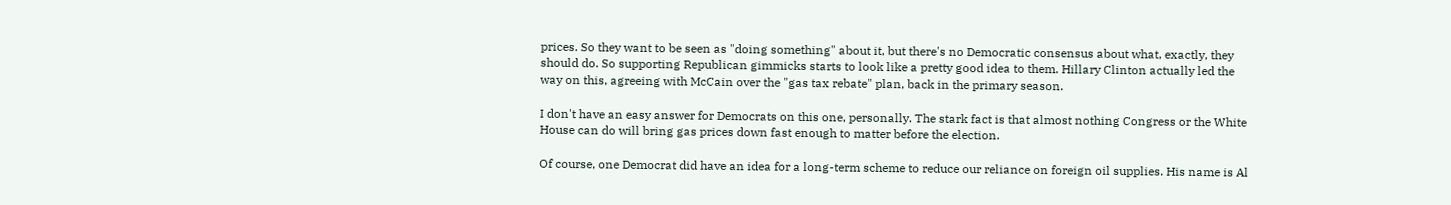prices. So they want to be seen as "doing something" about it, but there's no Democratic consensus about what, exactly, they should do. So supporting Republican gimmicks starts to look like a pretty good idea to them. Hillary Clinton actually led the way on this, agreeing with McCain over the "gas tax rebate" plan, back in the primary season.

I don't have an easy answer for Democrats on this one, personally. The stark fact is that almost nothing Congress or the White House can do will bring gas prices down fast enough to matter before the election.

Of course, one Democrat did have an idea for a long-term scheme to reduce our reliance on foreign oil supplies. His name is Al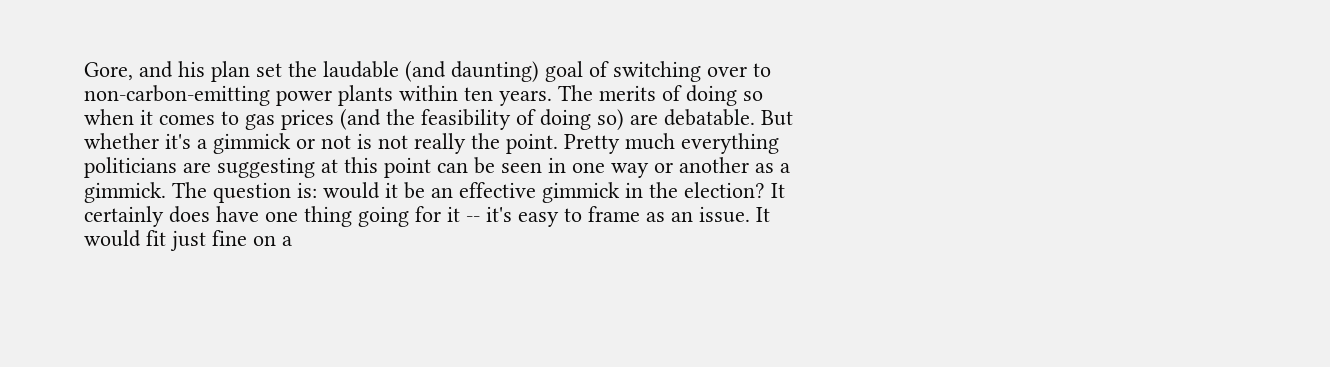Gore, and his plan set the laudable (and daunting) goal of switching over to non-carbon-emitting power plants within ten years. The merits of doing so when it comes to gas prices (and the feasibility of doing so) are debatable. But whether it's a gimmick or not is not really the point. Pretty much everything politicians are suggesting at this point can be seen in one way or another as a gimmick. The question is: would it be an effective gimmick in the election? It certainly does have one thing going for it -- it's easy to frame as an issue. It would fit just fine on a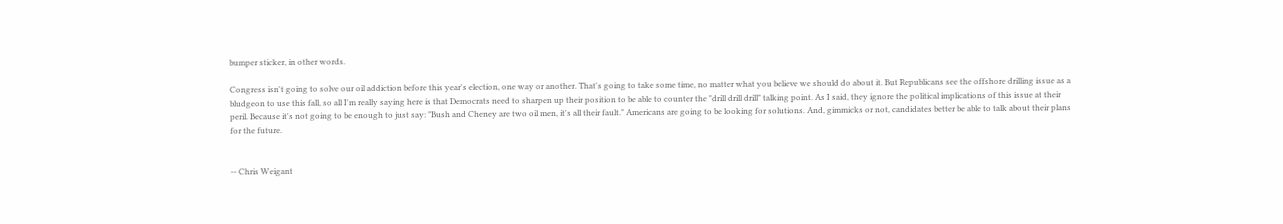bumper sticker, in other words.

Congress isn't going to solve our oil addiction before this year's election, one way or another. That's going to take some time, no matter what you believe we should do about it. But Republicans see the offshore drilling issue as a bludgeon to use this fall, so all I'm really saying here is that Democrats need to sharpen up their position to be able to counter the "drill drill drill" talking point. As I said, they ignore the political implications of this issue at their peril. Because it's not going to be enough to just say: "Bush and Cheney are two oil men, it's all their fault." Americans are going to be looking for solutions. And, gimmicks or not, candidates better be able to talk about their plans for the future.


-- Chris Weigant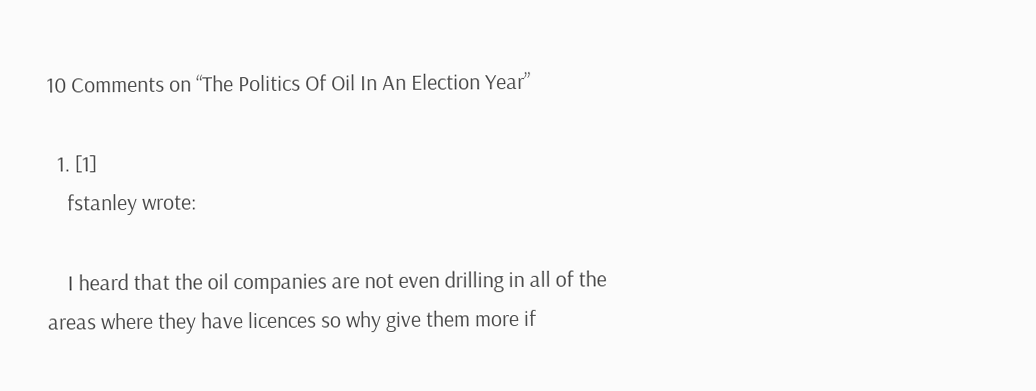10 Comments on “The Politics Of Oil In An Election Year”

  1. [1]
    fstanley wrote:

    I heard that the oil companies are not even drilling in all of the areas where they have licences so why give them more if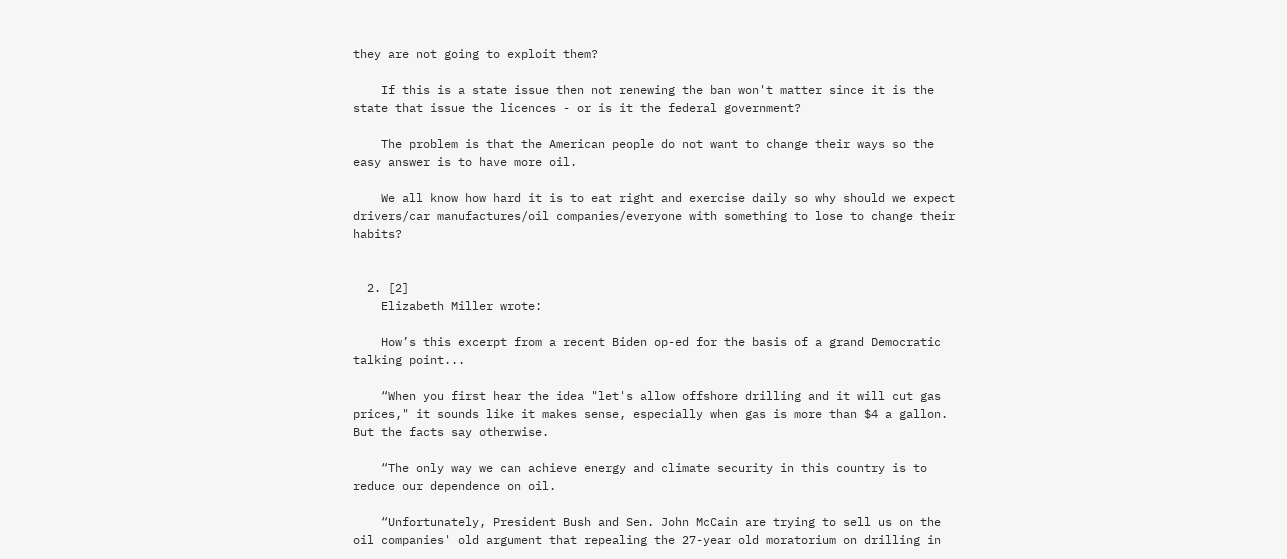they are not going to exploit them?

    If this is a state issue then not renewing the ban won't matter since it is the state that issue the licences - or is it the federal government?

    The problem is that the American people do not want to change their ways so the easy answer is to have more oil.

    We all know how hard it is to eat right and exercise daily so why should we expect drivers/car manufactures/oil companies/everyone with something to lose to change their habits?


  2. [2]
    Elizabeth Miller wrote:

    How’s this excerpt from a recent Biden op-ed for the basis of a grand Democratic talking point...

    “When you first hear the idea "let's allow offshore drilling and it will cut gas prices," it sounds like it makes sense, especially when gas is more than $4 a gallon. But the facts say otherwise.

    “The only way we can achieve energy and climate security in this country is to reduce our dependence on oil.

    “Unfortunately, President Bush and Sen. John McCain are trying to sell us on the oil companies' old argument that repealing the 27-year old moratorium on drilling in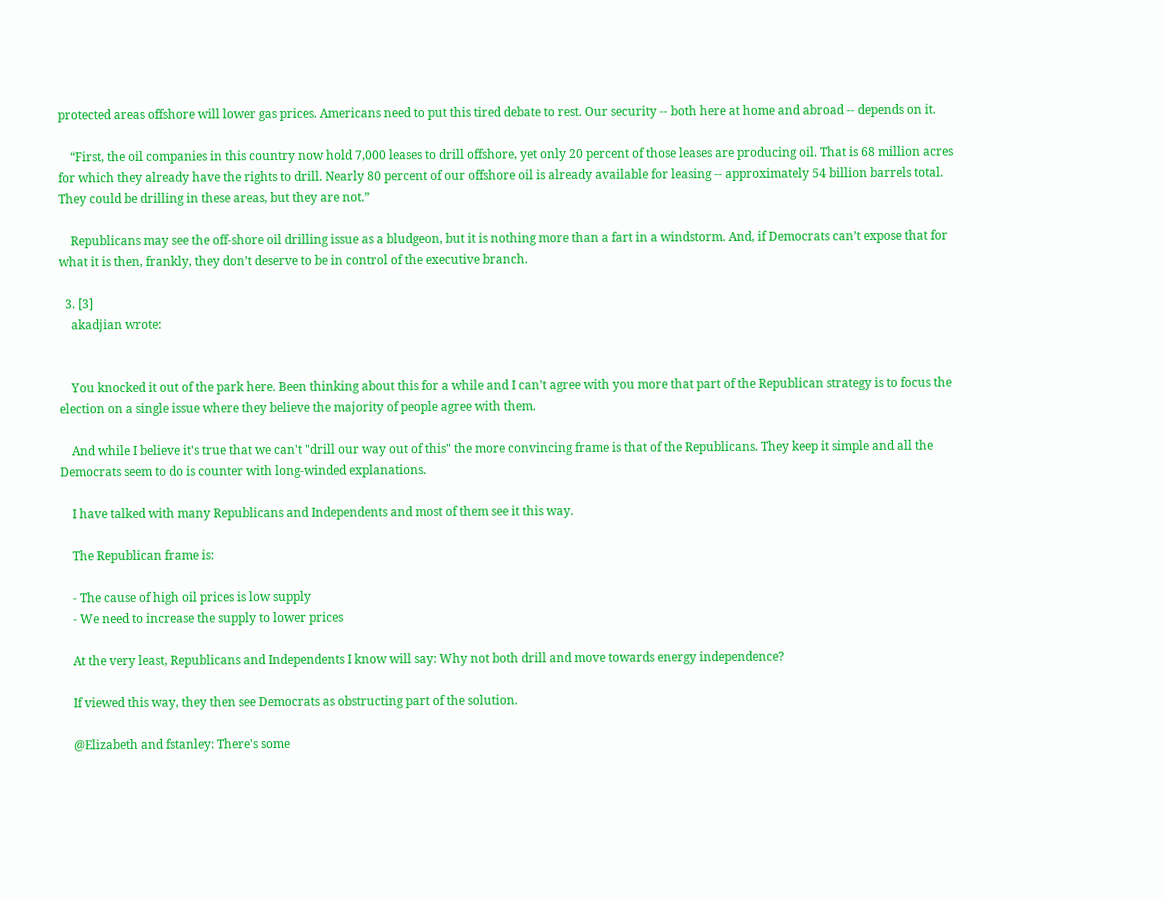protected areas offshore will lower gas prices. Americans need to put this tired debate to rest. Our security -- both here at home and abroad -- depends on it.

    “First, the oil companies in this country now hold 7,000 leases to drill offshore, yet only 20 percent of those leases are producing oil. That is 68 million acres for which they already have the rights to drill. Nearly 80 percent of our offshore oil is already available for leasing -- approximately 54 billion barrels total. They could be drilling in these areas, but they are not.”

    Republicans may see the off-shore oil drilling issue as a bludgeon, but it is nothing more than a fart in a windstorm. And, if Democrats can’t expose that for what it is then, frankly, they don’t deserve to be in control of the executive branch.

  3. [3]
    akadjian wrote:


    You knocked it out of the park here. Been thinking about this for a while and I can't agree with you more that part of the Republican strategy is to focus the election on a single issue where they believe the majority of people agree with them.

    And while I believe it's true that we can't "drill our way out of this" the more convincing frame is that of the Republicans. They keep it simple and all the Democrats seem to do is counter with long-winded explanations.

    I have talked with many Republicans and Independents and most of them see it this way.

    The Republican frame is:

    - The cause of high oil prices is low supply
    - We need to increase the supply to lower prices

    At the very least, Republicans and Independents I know will say: Why not both drill and move towards energy independence?

    If viewed this way, they then see Democrats as obstructing part of the solution.

    @Elizabeth and fstanley: There's some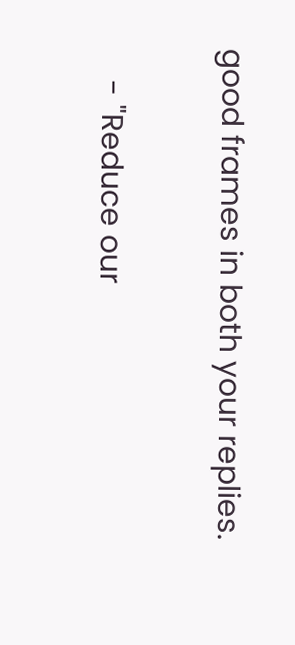good frames in both your replies.

    - "Reduce our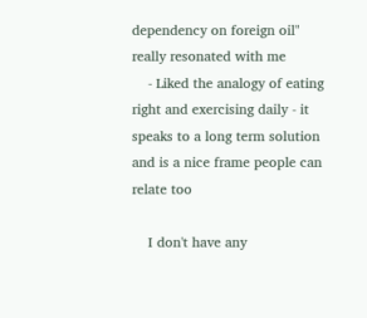dependency on foreign oil" really resonated with me
    - Liked the analogy of eating right and exercising daily - it speaks to a long term solution and is a nice frame people can relate too

    I don't have any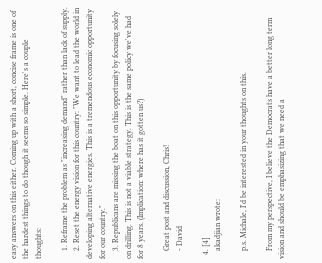easy answers on this either. Coming up with a short, concise frame is one of the hardest things to do though it seems so simple. Here's a couple thoughts:

    1. Reframe the problem as "increasing demand" rather than lack of supply.
    2. Reset the energy vision for this country: "We want to lead the world in developing alternative energies. This is a tremendous economic opportunity for our country."
    3. Republicans are missing the boat on this opportunity by focusing solely on drilling. This is not a viable strategy. This is the same policy we've had for 8 years. (Implication: where has it gotten us?)

    Great post and discussion, Chris!
    - David

  4. [4]
    akadjian wrote:

    p.s. Michale, I'd be interested in your thoughts on this.

    From my perspective, I believe the Democrats have a better long term vision and should be emphasizing that we need a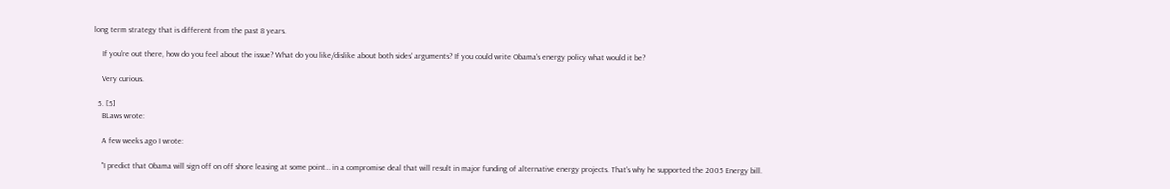long term strategy that is different from the past 8 years.

    If you're out there, how do you feel about the issue? What do you like/dislike about both sides' arguments? If you could write Obama's energy policy what would it be?

    Very curious.

  5. [5]
    BLaws wrote:

    A few weeks ago I wrote:

    "I predict that Obama will sign off on off shore leasing at some point… in a compromise deal that will result in major funding of alternative energy projects. That's why he supported the 2005 Energy bill.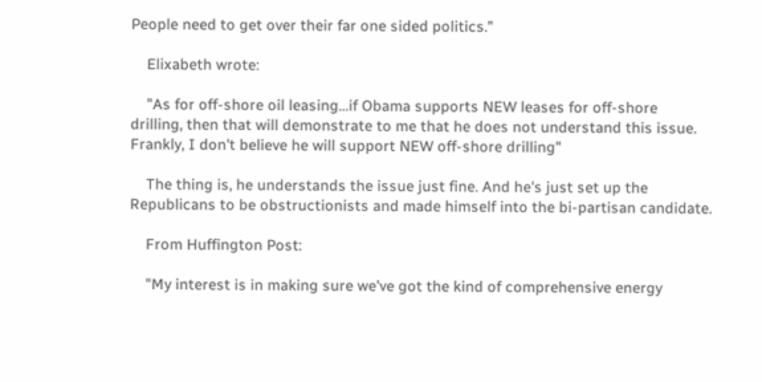People need to get over their far one sided politics."

    Elixabeth wrote:

    "As for off-shore oil leasing…if Obama supports NEW leases for off-shore drilling, then that will demonstrate to me that he does not understand this issue. Frankly, I don't believe he will support NEW off-shore drilling"

    The thing is, he understands the issue just fine. And he's just set up the Republicans to be obstructionists and made himself into the bi-partisan candidate.

    From Huffington Post:

    "My interest is in making sure we've got the kind of comprehensive energy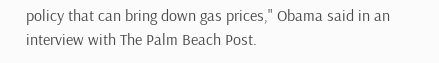policy that can bring down gas prices," Obama said in an interview with The Palm Beach Post.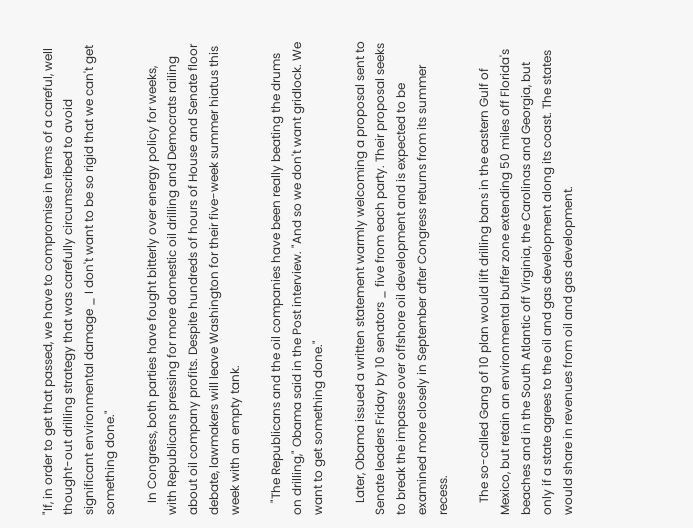"If, in order to get that passed, we have to compromise in terms of a careful, well thought-out drilling strategy that was carefully circumscribed to avoid significant environmental damage _ I don't want to be so rigid that we can't get something done."

    In Congress, both parties have fought bitterly over energy policy for weeks, with Republicans pressing for more domestic oil drilling and Democrats railing about oil company profits. Despite hundreds of hours of House and Senate floor debate, lawmakers will leave Washington for their five-week summer hiatus this week with an empty tank.

    "The Republicans and the oil companies have been really beating the drums on drilling," Obama said in the Post interview. "And so we don't want gridlock. We want to get something done."

    Later, Obama issued a written statement warmly welcoming a proposal sent to Senate leaders Friday by 10 senators _ five from each party. Their proposal seeks to break the impasse over offshore oil development and is expected to be examined more closely in September after Congress returns from its summer recess.

    The so-called Gang of 10 plan would lift drilling bans in the eastern Gulf of Mexico, but retain an environmental buffer zone extending 50 miles off Florida's beaches and in the South Atlantic off Virginia, the Carolinas and Georgia, but only if a state agrees to the oil and gas development along its coast. The states would share in revenues from oil and gas development.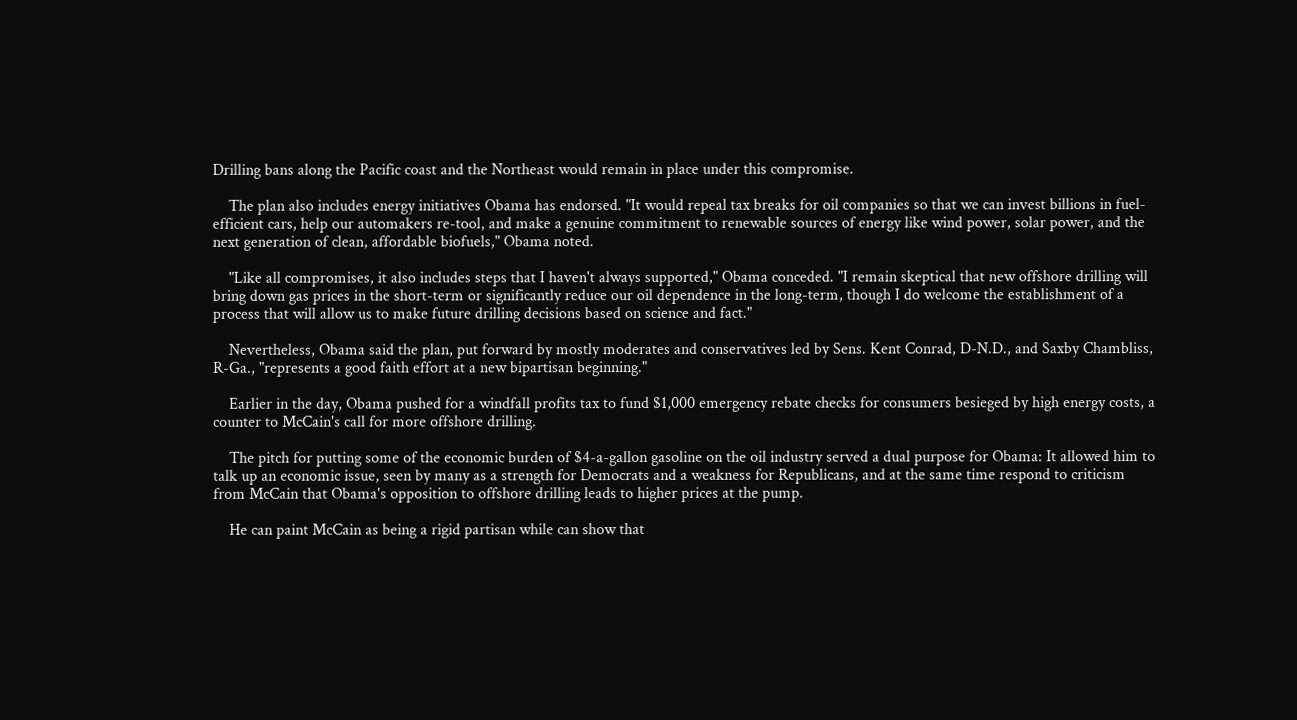Drilling bans along the Pacific coast and the Northeast would remain in place under this compromise.

    The plan also includes energy initiatives Obama has endorsed. "It would repeal tax breaks for oil companies so that we can invest billions in fuel-efficient cars, help our automakers re-tool, and make a genuine commitment to renewable sources of energy like wind power, solar power, and the next generation of clean, affordable biofuels," Obama noted.

    "Like all compromises, it also includes steps that I haven't always supported," Obama conceded. "I remain skeptical that new offshore drilling will bring down gas prices in the short-term or significantly reduce our oil dependence in the long-term, though I do welcome the establishment of a process that will allow us to make future drilling decisions based on science and fact."

    Nevertheless, Obama said the plan, put forward by mostly moderates and conservatives led by Sens. Kent Conrad, D-N.D., and Saxby Chambliss, R-Ga., "represents a good faith effort at a new bipartisan beginning."

    Earlier in the day, Obama pushed for a windfall profits tax to fund $1,000 emergency rebate checks for consumers besieged by high energy costs, a counter to McCain's call for more offshore drilling.

    The pitch for putting some of the economic burden of $4-a-gallon gasoline on the oil industry served a dual purpose for Obama: It allowed him to talk up an economic issue, seen by many as a strength for Democrats and a weakness for Republicans, and at the same time respond to criticism from McCain that Obama's opposition to offshore drilling leads to higher prices at the pump.

    He can paint McCain as being a rigid partisan while can show that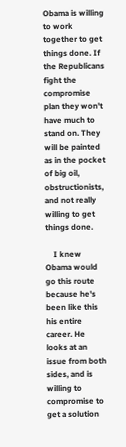Obama is willing to work together to get things done. If the Republicans fight the compromise plan they won't have much to stand on. They will be painted as in the pocket of big oil, obstructionists, and not really willing to get things done.

    I knew Obama would go this route because he's been like this his entire career. He looks at an issue from both sides, and is willing to compromise to get a solution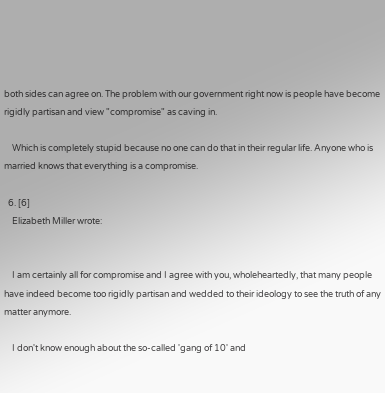both sides can agree on. The problem with our government right now is people have become rigidly partisan and view "compromise" as caving in.

    Which is completely stupid because no one can do that in their regular life. Anyone who is married knows that everything is a compromise.

  6. [6]
    Elizabeth Miller wrote:


    I am certainly all for compromise and I agree with you, wholeheartedly, that many people have indeed become too rigidly partisan and wedded to their ideology to see the truth of any matter anymore.

    I don't know enough about the so-called 'gang of 10' and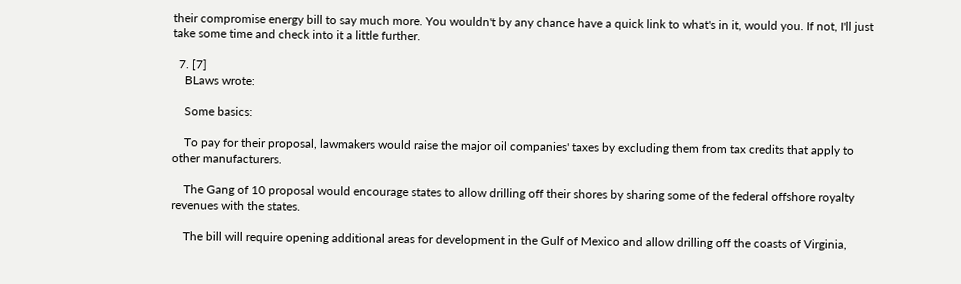their compromise energy bill to say much more. You wouldn't by any chance have a quick link to what's in it, would you. If not, I'll just take some time and check into it a little further.

  7. [7]
    BLaws wrote:

    Some basics:

    To pay for their proposal, lawmakers would raise the major oil companies' taxes by excluding them from tax credits that apply to other manufacturers.

    The Gang of 10 proposal would encourage states to allow drilling off their shores by sharing some of the federal offshore royalty revenues with the states.

    The bill will require opening additional areas for development in the Gulf of Mexico and allow drilling off the coasts of Virginia,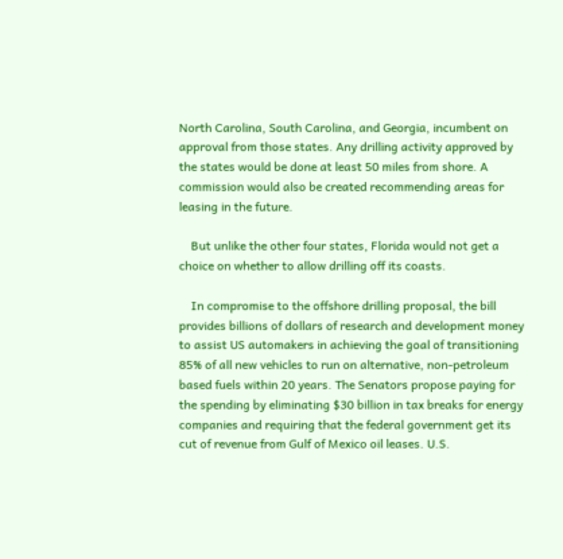North Carolina, South Carolina, and Georgia, incumbent on approval from those states. Any drilling activity approved by the states would be done at least 50 miles from shore. A commission would also be created recommending areas for leasing in the future.

    But unlike the other four states, Florida would not get a choice on whether to allow drilling off its coasts.

    In compromise to the offshore drilling proposal, the bill provides billions of dollars of research and development money to assist US automakers in achieving the goal of transitioning 85% of all new vehicles to run on alternative, non-petroleum based fuels within 20 years. The Senators propose paying for the spending by eliminating $30 billion in tax breaks for energy companies and requiring that the federal government get its cut of revenue from Gulf of Mexico oil leases. U.S.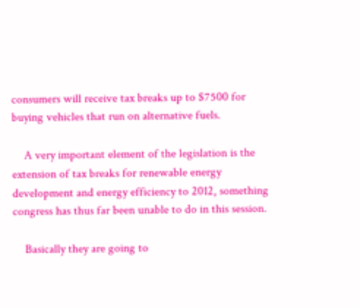consumers will receive tax breaks up to $7500 for buying vehicles that run on alternative fuels.

    A very important element of the legislation is the extension of tax breaks for renewable energy development and energy efficiency to 2012, something congress has thus far been unable to do in this session.

    Basically they are going to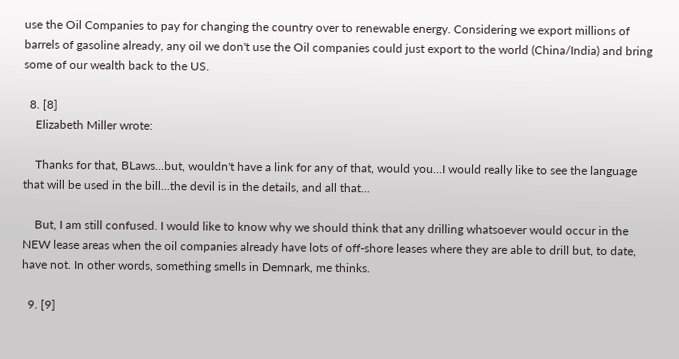use the Oil Companies to pay for changing the country over to renewable energy. Considering we export millions of barrels of gasoline already, any oil we don't use the Oil companies could just export to the world (China/India) and bring some of our wealth back to the US.

  8. [8]
    Elizabeth Miller wrote:

    Thanks for that, BLaws...but, wouldn't have a link for any of that, would you...I would really like to see the language that will be used in the bill...the devil is in the details, and all that...

    But, I am still confused. I would like to know why we should think that any drilling whatsoever would occur in the NEW lease areas when the oil companies already have lots of off-shore leases where they are able to drill but, to date, have not. In other words, something smells in Demnark, me thinks.

  9. [9]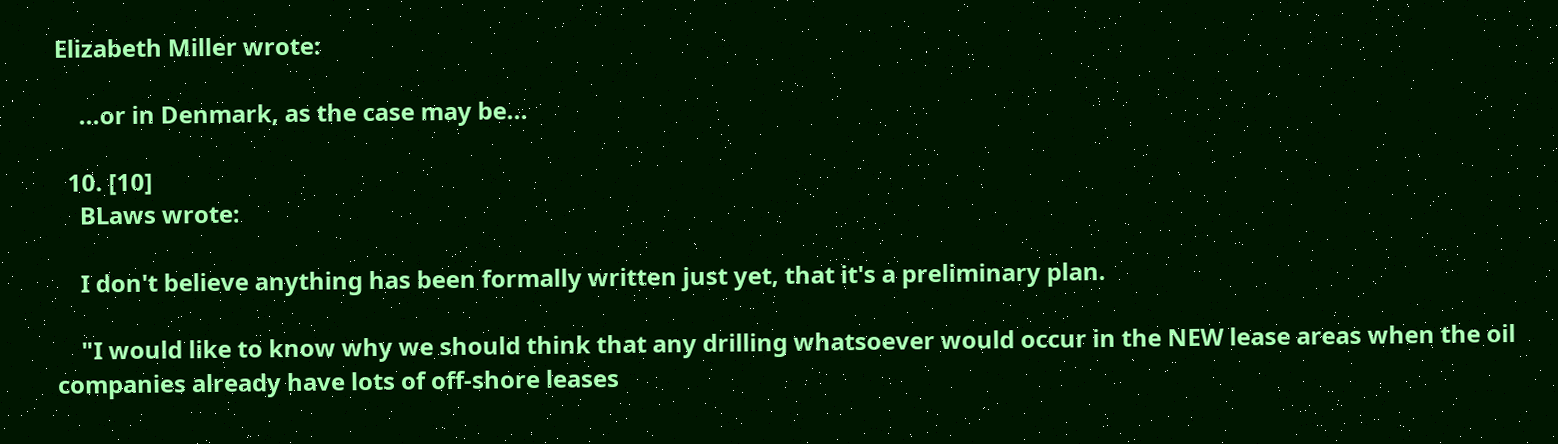Elizabeth Miller wrote:

    ...or in Denmark, as the case may be...

  10. [10]
    BLaws wrote:

    I don't believe anything has been formally written just yet, that it's a preliminary plan.

    "I would like to know why we should think that any drilling whatsoever would occur in the NEW lease areas when the oil companies already have lots of off-shore leases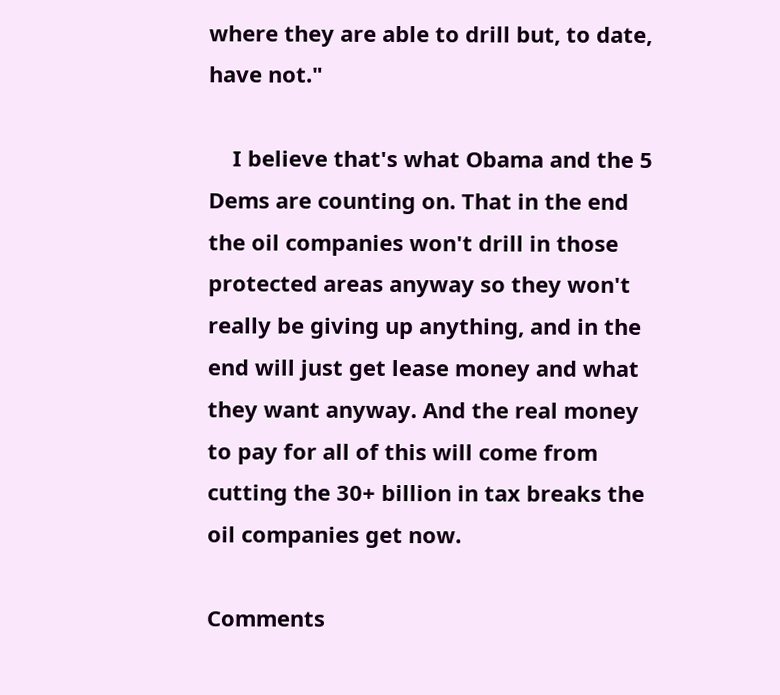where they are able to drill but, to date, have not."

    I believe that's what Obama and the 5 Dems are counting on. That in the end the oil companies won't drill in those protected areas anyway so they won't really be giving up anything, and in the end will just get lease money and what they want anyway. And the real money to pay for all of this will come from cutting the 30+ billion in tax breaks the oil companies get now.

Comments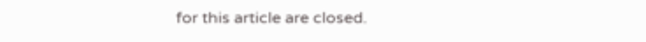for this article are closed.